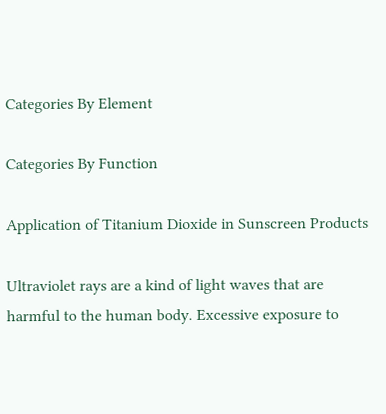Categories By Element

Categories By Function

Application of Titanium Dioxide in Sunscreen Products

Ultraviolet rays are a kind of light waves that are harmful to the human body. Excessive exposure to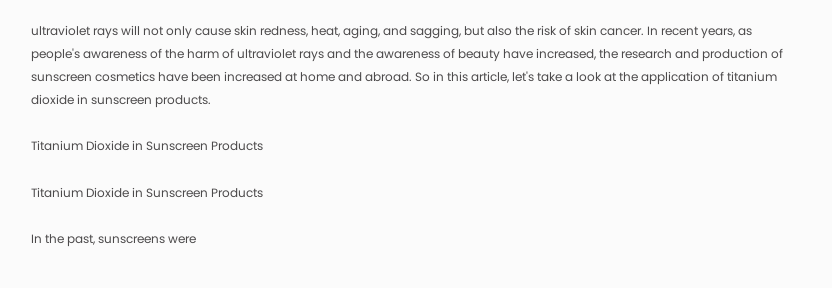ultraviolet rays will not only cause skin redness, heat, aging, and sagging, but also the risk of skin cancer. In recent years, as people's awareness of the harm of ultraviolet rays and the awareness of beauty have increased, the research and production of sunscreen cosmetics have been increased at home and abroad. So in this article, let's take a look at the application of titanium dioxide in sunscreen products.

Titanium Dioxide in Sunscreen Products

Titanium Dioxide in Sunscreen Products

In the past, sunscreens were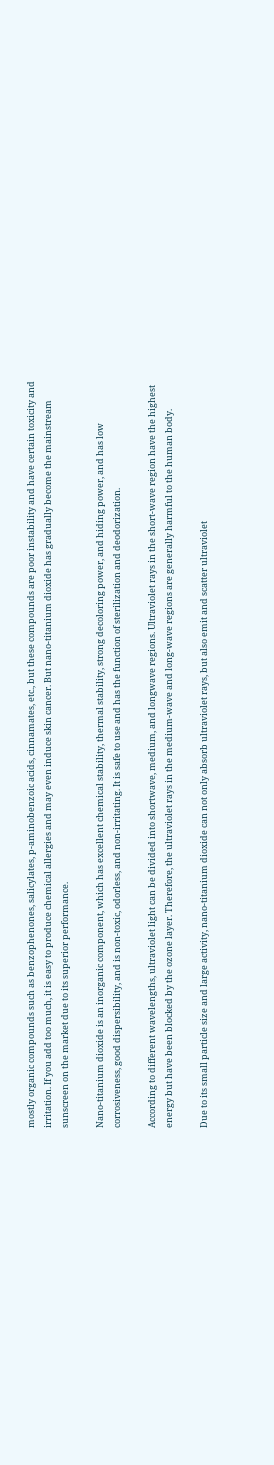mostly organic compounds such as benzophenones, salicylates, p-aminobenzoic acids, cinnamates, etc., but these compounds are poor instability and have certain toxicity and irritation. If you add too much, it is easy to produce chemical allergies and may even induce skin cancer. But nano-titanium dioxide has gradually become the mainstream sunscreen on the market due to its superior performance.

Nano-titanium dioxide is an inorganic component, which has excellent chemical stability, thermal stability, strong decoloring power, and hiding power, and has low corrosiveness, good dispersibility, and is non-toxic, odorless, and non-irritating. It is safe to use and has the function of sterilization and deodorization.

According to different wavelengths, ultraviolet light can be divided into shortwave, medium, and longwave regions. Ultraviolet rays in the short-wave region have the highest energy but have been blocked by the ozone layer. Therefore, the ultraviolet rays in the medium-wave and long-wave regions are generally harmful to the human body.

Due to its small particle size and large activity, nano-titanium dioxide can not only absorb ultraviolet rays, but also emit and scatter ultraviolet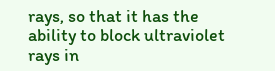rays, so that it has the ability to block ultraviolet rays in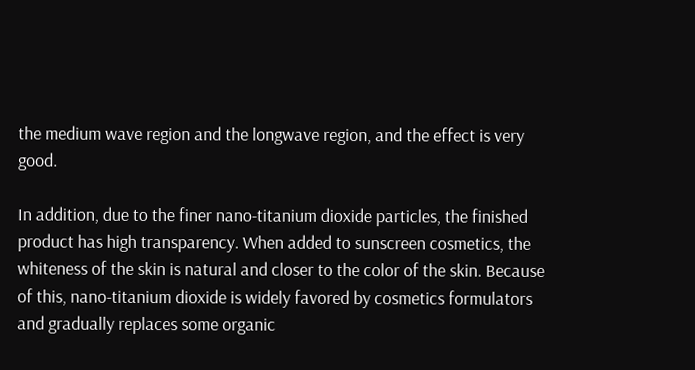the medium wave region and the longwave region, and the effect is very good.

In addition, due to the finer nano-titanium dioxide particles, the finished product has high transparency. When added to sunscreen cosmetics, the whiteness of the skin is natural and closer to the color of the skin. Because of this, nano-titanium dioxide is widely favored by cosmetics formulators and gradually replaces some organic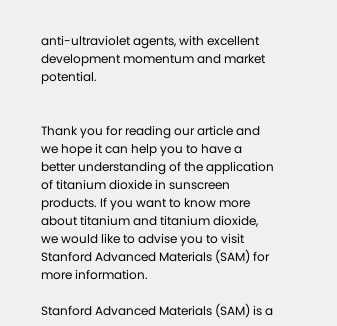anti-ultraviolet agents, with excellent development momentum and market potential.


Thank you for reading our article and we hope it can help you to have a better understanding of the application of titanium dioxide in sunscreen products. If you want to know more about titanium and titanium dioxide, we would like to advise you to visit Stanford Advanced Materials (SAM) for more information.

Stanford Advanced Materials (SAM) is a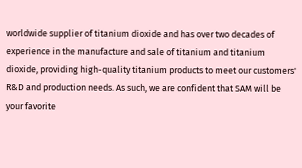worldwide supplier of titanium dioxide and has over two decades of experience in the manufacture and sale of titanium and titanium dioxide, providing high-quality titanium products to meet our customers' R&D and production needs. As such, we are confident that SAM will be your favorite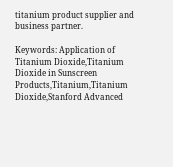titanium product supplier and business partner.

Keywords: Application of Titanium Dioxide,Titanium Dioxide in Sunscreen Products,Titanium,Titanium Dioxide,Stanford Advanced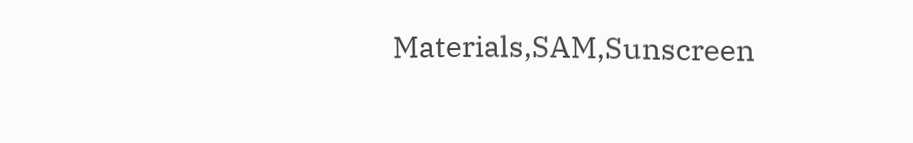Materials,SAM,Sunscreen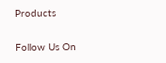Products

Follow Us On